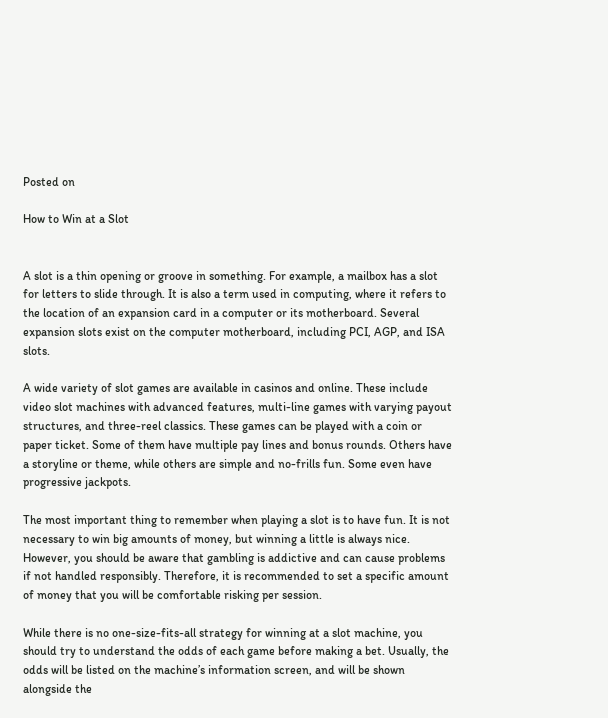Posted on

How to Win at a Slot


A slot is a thin opening or groove in something. For example, a mailbox has a slot for letters to slide through. It is also a term used in computing, where it refers to the location of an expansion card in a computer or its motherboard. Several expansion slots exist on the computer motherboard, including PCI, AGP, and ISA slots.

A wide variety of slot games are available in casinos and online. These include video slot machines with advanced features, multi-line games with varying payout structures, and three-reel classics. These games can be played with a coin or paper ticket. Some of them have multiple pay lines and bonus rounds. Others have a storyline or theme, while others are simple and no-frills fun. Some even have progressive jackpots.

The most important thing to remember when playing a slot is to have fun. It is not necessary to win big amounts of money, but winning a little is always nice. However, you should be aware that gambling is addictive and can cause problems if not handled responsibly. Therefore, it is recommended to set a specific amount of money that you will be comfortable risking per session.

While there is no one-size-fits-all strategy for winning at a slot machine, you should try to understand the odds of each game before making a bet. Usually, the odds will be listed on the machine’s information screen, and will be shown alongside the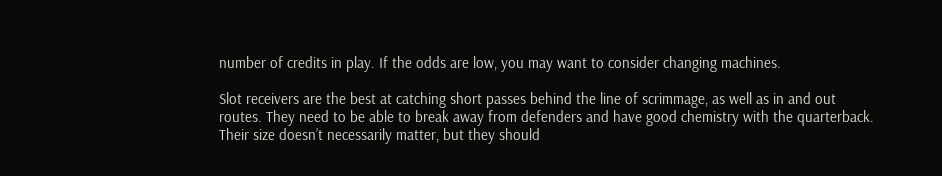number of credits in play. If the odds are low, you may want to consider changing machines.

Slot receivers are the best at catching short passes behind the line of scrimmage, as well as in and out routes. They need to be able to break away from defenders and have good chemistry with the quarterback. Their size doesn’t necessarily matter, but they should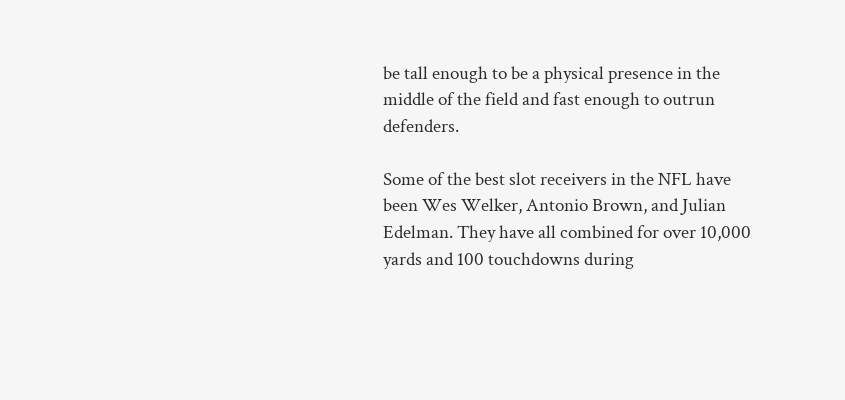be tall enough to be a physical presence in the middle of the field and fast enough to outrun defenders.

Some of the best slot receivers in the NFL have been Wes Welker, Antonio Brown, and Julian Edelman. They have all combined for over 10,000 yards and 100 touchdowns during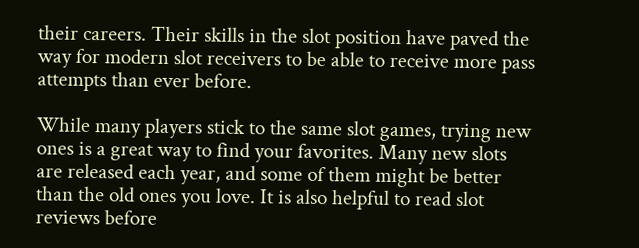their careers. Their skills in the slot position have paved the way for modern slot receivers to be able to receive more pass attempts than ever before.

While many players stick to the same slot games, trying new ones is a great way to find your favorites. Many new slots are released each year, and some of them might be better than the old ones you love. It is also helpful to read slot reviews before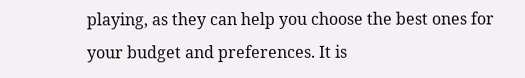playing, as they can help you choose the best ones for your budget and preferences. It is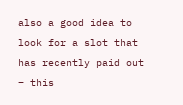also a good idea to look for a slot that has recently paid out – this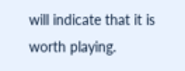will indicate that it is worth playing.